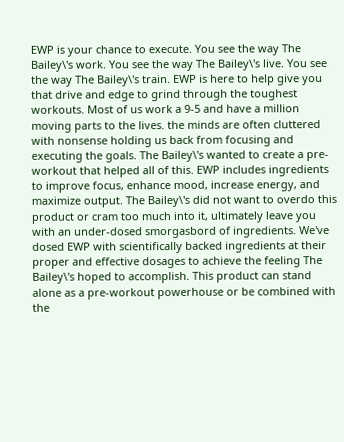EWP is your chance to execute. You see the way The Bailey\'s work. You see the way The Bailey\'s live. You see the way The Bailey\'s train. EWP is here to help give you that drive and edge to grind through the toughest workouts. Most of us work a 9-5 and have a million moving parts to the lives. the minds are often cluttered with nonsense holding us back from focusing and executing the goals. The Bailey\'s wanted to create a pre-workout that helped all of this. EWP includes ingredients to improve focus, enhance mood, increase energy, and maximize output. The Bailey\'s did not want to overdo this product or cram too much into it, ultimately leave you with an under-dosed smorgasbord of ingredients. We've dosed EWP with scientifically backed ingredients at their proper and effective dosages to achieve the feeling The Bailey\'s hoped to accomplish. This product can stand alone as a pre-workout powerhouse or be combined with the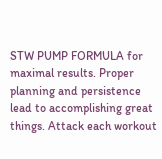STW PUMP FORMULA for maximal results. Proper planning and persistence lead to accomplishing great things. Attack each workout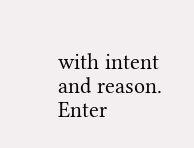with intent and reason. Enter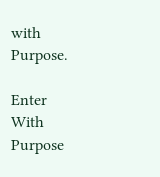with Purpose.

Enter With Purpose